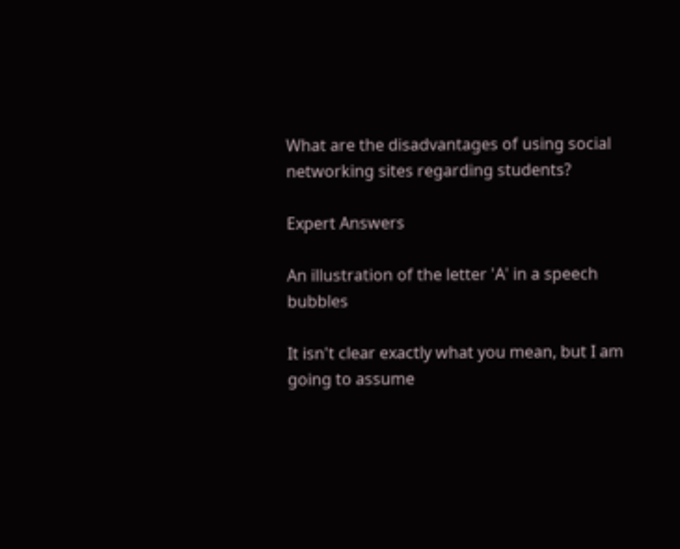What are the disadvantages of using social networking sites regarding students?

Expert Answers

An illustration of the letter 'A' in a speech bubbles

It isn't clear exactly what you mean, but I am going to assume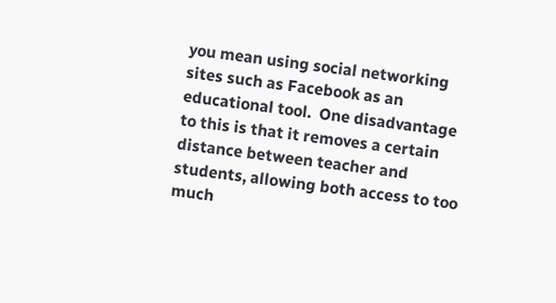you mean using social networking sites such as Facebook as an educational tool.  One disadvantage to this is that it removes a certain distance between teacher and students, allowing both access to too much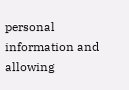personal information and allowing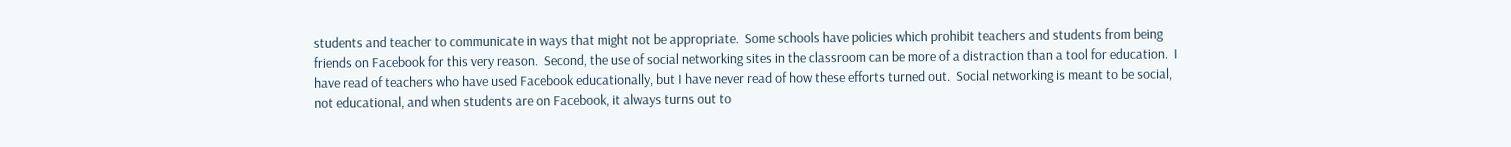students and teacher to communicate in ways that might not be appropriate.  Some schools have policies which prohibit teachers and students from being friends on Facebook for this very reason.  Second, the use of social networking sites in the classroom can be more of a distraction than a tool for education.  I have read of teachers who have used Facebook educationally, but I have never read of how these efforts turned out.  Social networking is meant to be social, not educational, and when students are on Facebook, it always turns out to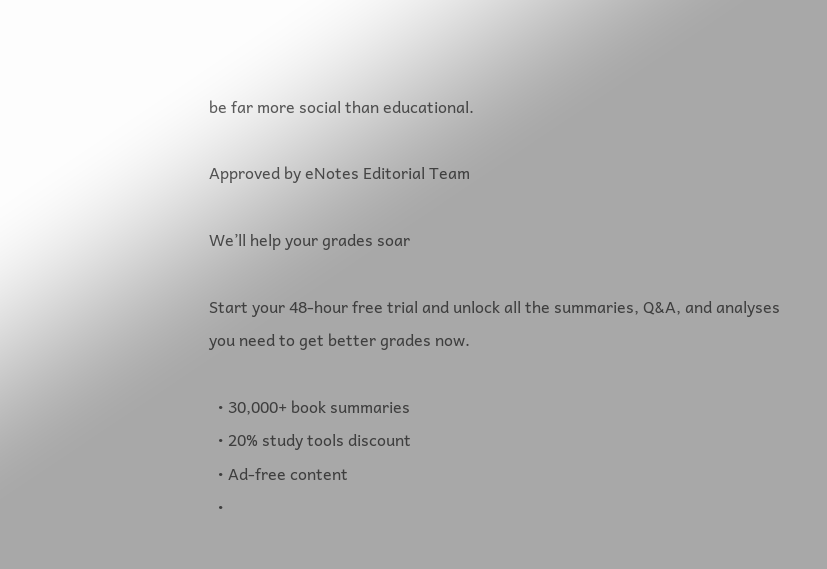be far more social than educational.

Approved by eNotes Editorial Team

We’ll help your grades soar

Start your 48-hour free trial and unlock all the summaries, Q&A, and analyses you need to get better grades now.

  • 30,000+ book summaries
  • 20% study tools discount
  • Ad-free content
  •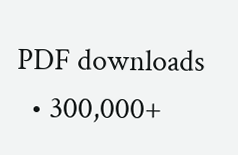PDF downloads
  • 300,000+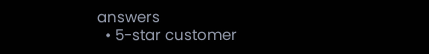answers
  • 5-star customer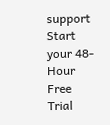support
Start your 48-Hour Free Trial